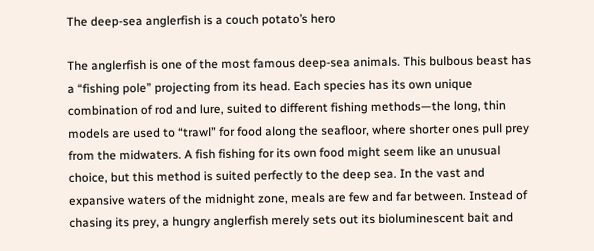The deep-sea anglerfish is a couch potato’s hero

The anglerfish is one of the most famous deep-sea animals. This bulbous beast has a “fishing pole” projecting from its head. Each species has its own unique combination of rod and lure, suited to different fishing methods—the long, thin models are used to “trawl” for food along the seafloor, where shorter ones pull prey from the midwaters. A fish fishing for its own food might seem like an unusual choice, but this method is suited perfectly to the deep sea. In the vast and expansive waters of the midnight zone, meals are few and far between. Instead of chasing its prey, a hungry anglerfish merely sets out its bioluminescent bait and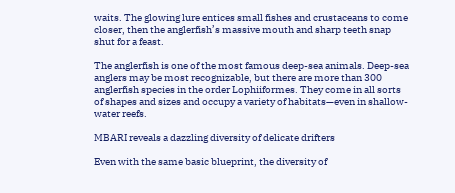waits. The glowing lure entices small fishes and crustaceans to come closer, then the anglerfish’s massive mouth and sharp teeth snap shut for a feast.

The anglerfish is one of the most famous deep-sea animals. Deep-sea anglers may be most recognizable, but there are more than 300 anglerfish species in the order Lophiiformes. They come in all sorts of shapes and sizes and occupy a variety of habitats—even in shallow-water reefs.

MBARI reveals a dazzling diversity of delicate drifters

Even with the same basic blueprint, the diversity of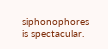siphonophores is spectacular.